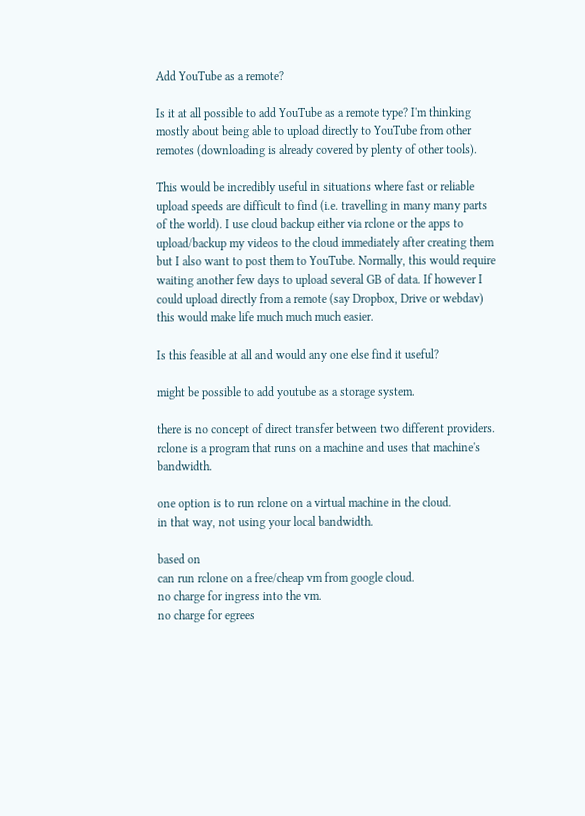Add YouTube as a remote?

Is it at all possible to add YouTube as a remote type? I'm thinking mostly about being able to upload directly to YouTube from other remotes (downloading is already covered by plenty of other tools).

This would be incredibly useful in situations where fast or reliable upload speeds are difficult to find (i.e. travelling in many many parts of the world). I use cloud backup either via rclone or the apps to upload/backup my videos to the cloud immediately after creating them but I also want to post them to YouTube. Normally, this would require waiting another few days to upload several GB of data. If however I could upload directly from a remote (say Dropbox, Drive or webdav) this would make life much much much easier.

Is this feasible at all and would any one else find it useful?

might be possible to add youtube as a storage system.

there is no concept of direct transfer between two different providers.
rclone is a program that runs on a machine and uses that machine's bandwidth.

one option is to run rclone on a virtual machine in the cloud.
in that way, not using your local bandwidth.

based on
can run rclone on a free/cheap vm from google cloud.
no charge for ingress into the vm.
no charge for egrees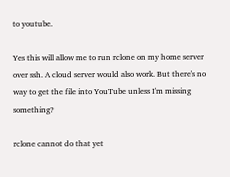to youtube.

Yes this will allow me to run rclone on my home server over ssh. A cloud server would also work. But there's no way to get the file into YouTube unless I'm missing something?

rclone cannot do that yet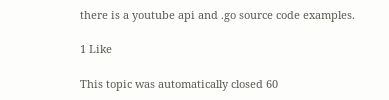there is a youtube api and .go source code examples.

1 Like

This topic was automatically closed 60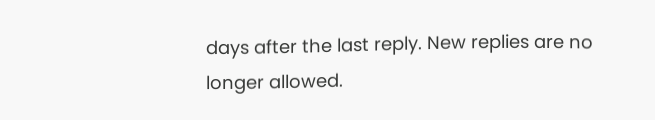days after the last reply. New replies are no longer allowed.